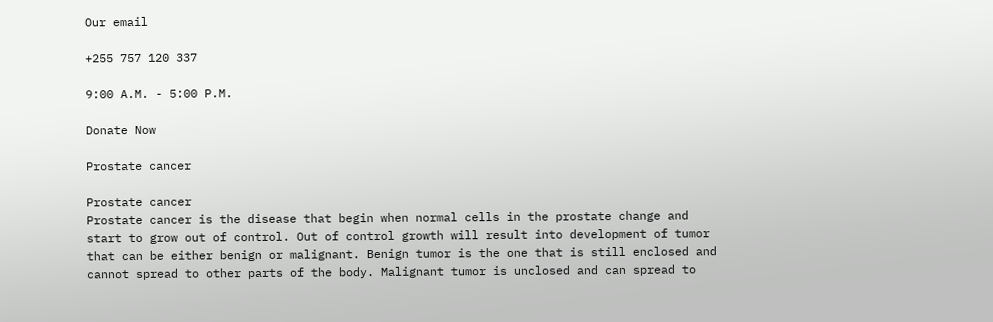Our email

+255 757 120 337

9:00 A.M. - 5:00 P.M.

Donate Now

Prostate cancer

Prostate cancer
Prostate cancer is the disease that begin when normal cells in the prostate change and start to grow out of control. Out of control growth will result into development of tumor that can be either benign or malignant. Benign tumor is the one that is still enclosed and cannot spread to other parts of the body. Malignant tumor is unclosed and can spread to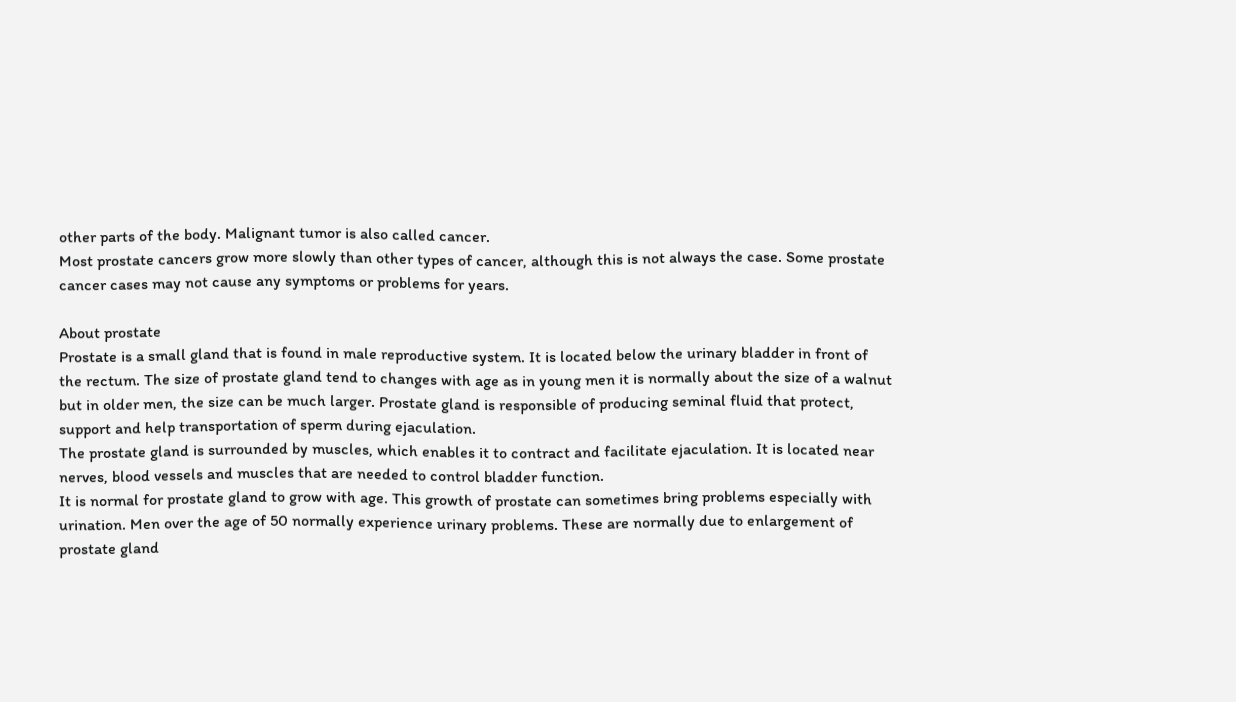other parts of the body. Malignant tumor is also called cancer.
Most prostate cancers grow more slowly than other types of cancer, although this is not always the case. Some prostate cancer cases may not cause any symptoms or problems for years.

About prostate
Prostate is a small gland that is found in male reproductive system. It is located below the urinary bladder in front of the rectum. The size of prostate gland tend to changes with age as in young men it is normally about the size of a walnut but in older men, the size can be much larger. Prostate gland is responsible of producing seminal fluid that protect, support and help transportation of sperm during ejaculation.
The prostate gland is surrounded by muscles, which enables it to contract and facilitate ejaculation. It is located near nerves, blood vessels and muscles that are needed to control bladder function.
It is normal for prostate gland to grow with age. This growth of prostate can sometimes bring problems especially with urination. Men over the age of 50 normally experience urinary problems. These are normally due to enlargement of prostate gland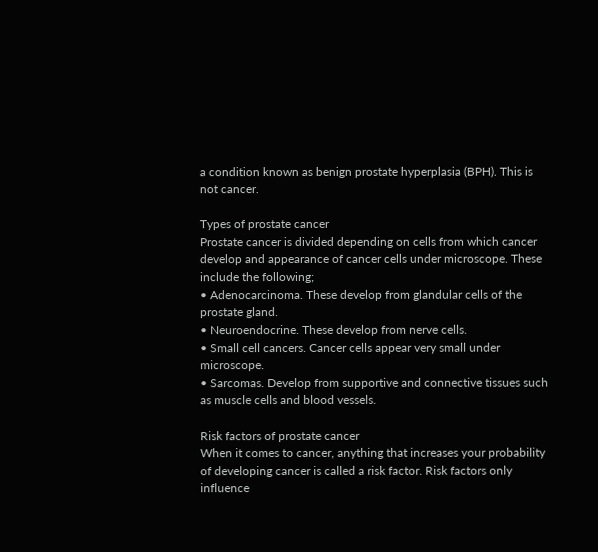a condition known as benign prostate hyperplasia (BPH). This is not cancer.

Types of prostate cancer
Prostate cancer is divided depending on cells from which cancer develop and appearance of cancer cells under microscope. These include the following;
• Adenocarcinoma. These develop from glandular cells of the prostate gland.
• Neuroendocrine. These develop from nerve cells.
• Small cell cancers. Cancer cells appear very small under microscope.
• Sarcomas. Develop from supportive and connective tissues such as muscle cells and blood vessels.

Risk factors of prostate cancer
When it comes to cancer, anything that increases your probability of developing cancer is called a risk factor. Risk factors only influence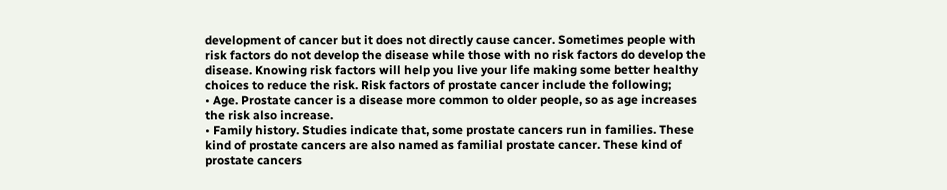development of cancer but it does not directly cause cancer. Sometimes people with risk factors do not develop the disease while those with no risk factors do develop the disease. Knowing risk factors will help you live your life making some better healthy choices to reduce the risk. Risk factors of prostate cancer include the following;
• Age. Prostate cancer is a disease more common to older people, so as age increases the risk also increase.
• Family history. Studies indicate that, some prostate cancers run in families. These kind of prostate cancers are also named as familial prostate cancer. These kind of prostate cancers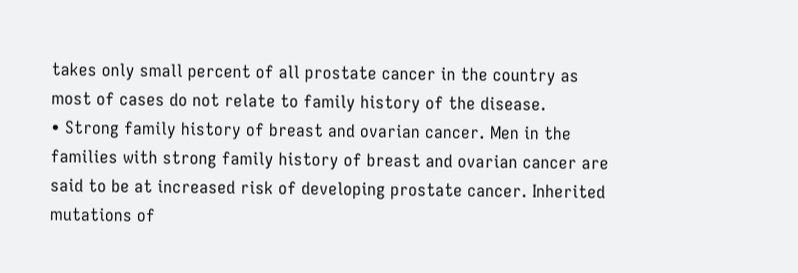takes only small percent of all prostate cancer in the country as most of cases do not relate to family history of the disease.
• Strong family history of breast and ovarian cancer. Men in the families with strong family history of breast and ovarian cancer are said to be at increased risk of developing prostate cancer. Inherited mutations of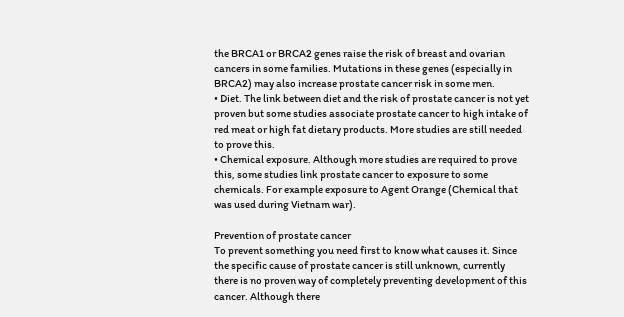the BRCA1 or BRCA2 genes raise the risk of breast and ovarian cancers in some families. Mutations in these genes (especially in BRCA2) may also increase prostate cancer risk in some men.
• Diet. The link between diet and the risk of prostate cancer is not yet proven but some studies associate prostate cancer to high intake of red meat or high fat dietary products. More studies are still needed to prove this.
• Chemical exposure. Although more studies are required to prove this, some studies link prostate cancer to exposure to some chemicals. For example exposure to Agent Orange (Chemical that was used during Vietnam war).

Prevention of prostate cancer
To prevent something you need first to know what causes it. Since the specific cause of prostate cancer is still unknown, currently there is no proven way of completely preventing development of this cancer. Although there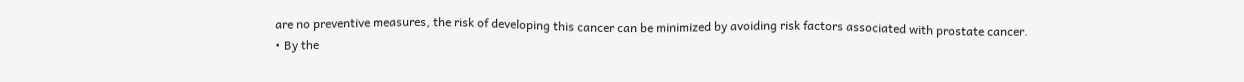are no preventive measures, the risk of developing this cancer can be minimized by avoiding risk factors associated with prostate cancer.
• By the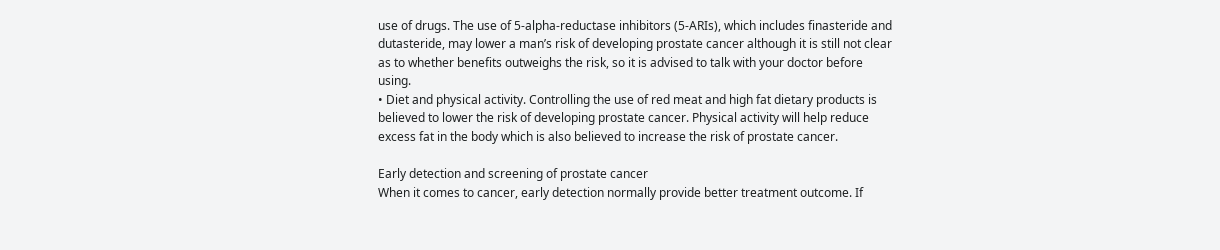use of drugs. The use of 5-alpha-reductase inhibitors (5-ARIs), which includes finasteride and dutasteride, may lower a man’s risk of developing prostate cancer although it is still not clear as to whether benefits outweighs the risk, so it is advised to talk with your doctor before using.
• Diet and physical activity. Controlling the use of red meat and high fat dietary products is believed to lower the risk of developing prostate cancer. Physical activity will help reduce excess fat in the body which is also believed to increase the risk of prostate cancer.

Early detection and screening of prostate cancer
When it comes to cancer, early detection normally provide better treatment outcome. If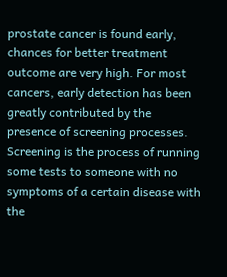prostate cancer is found early, chances for better treatment outcome are very high. For most cancers, early detection has been greatly contributed by the presence of screening processes.
Screening is the process of running some tests to someone with no symptoms of a certain disease with the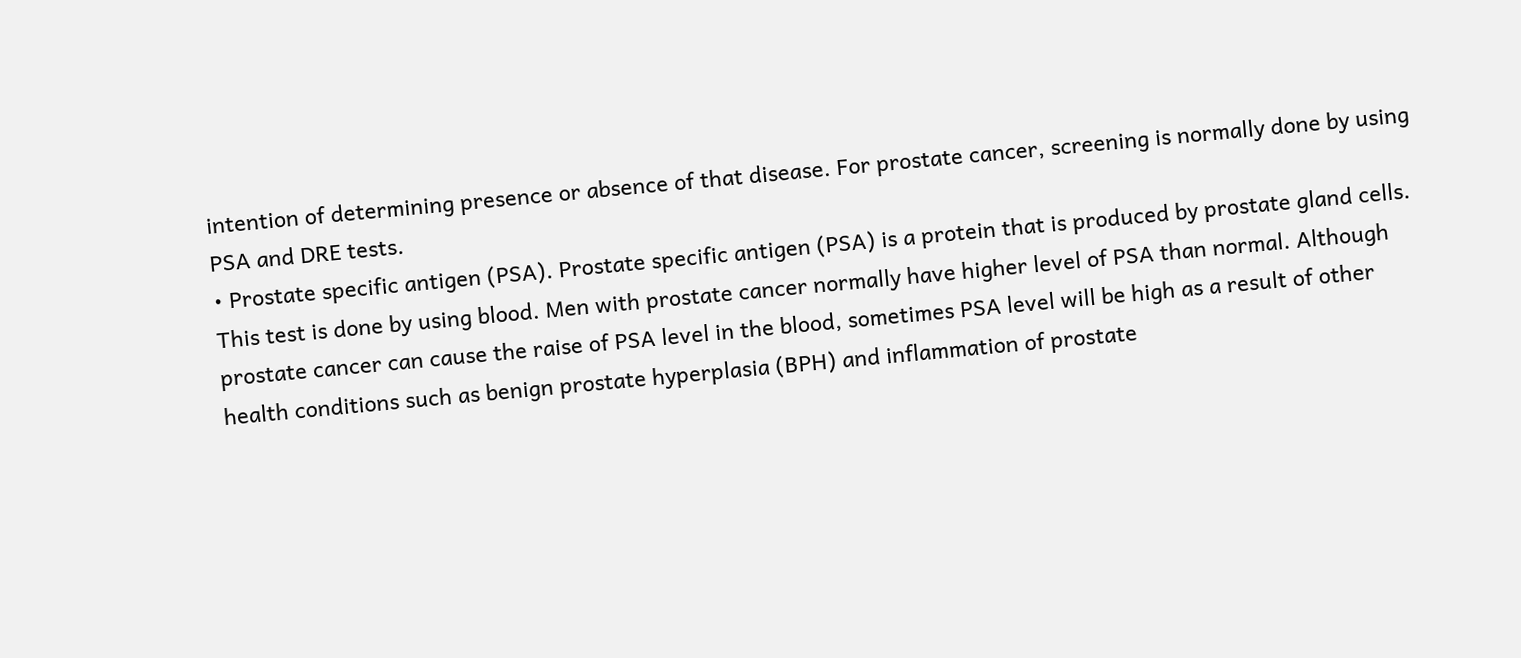intention of determining presence or absence of that disease. For prostate cancer, screening is normally done by using PSA and DRE tests.
• Prostate specific antigen (PSA). Prostate specific antigen (PSA) is a protein that is produced by prostate gland cells. This test is done by using blood. Men with prostate cancer normally have higher level of PSA than normal. Although prostate cancer can cause the raise of PSA level in the blood, sometimes PSA level will be high as a result of other health conditions such as benign prostate hyperplasia (BPH) and inflammation of prostate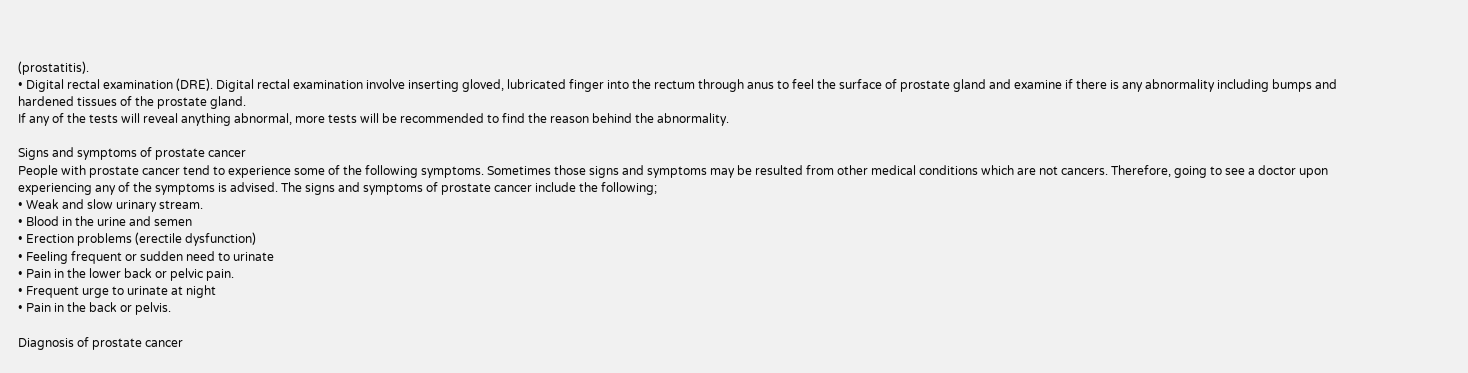(prostatitis).
• Digital rectal examination (DRE). Digital rectal examination involve inserting gloved, lubricated finger into the rectum through anus to feel the surface of prostate gland and examine if there is any abnormality including bumps and hardened tissues of the prostate gland.
If any of the tests will reveal anything abnormal, more tests will be recommended to find the reason behind the abnormality.

Signs and symptoms of prostate cancer
People with prostate cancer tend to experience some of the following symptoms. Sometimes those signs and symptoms may be resulted from other medical conditions which are not cancers. Therefore, going to see a doctor upon experiencing any of the symptoms is advised. The signs and symptoms of prostate cancer include the following;
• Weak and slow urinary stream.
• Blood in the urine and semen
• Erection problems (erectile dysfunction)
• Feeling frequent or sudden need to urinate
• Pain in the lower back or pelvic pain.
• Frequent urge to urinate at night
• Pain in the back or pelvis.

Diagnosis of prostate cancer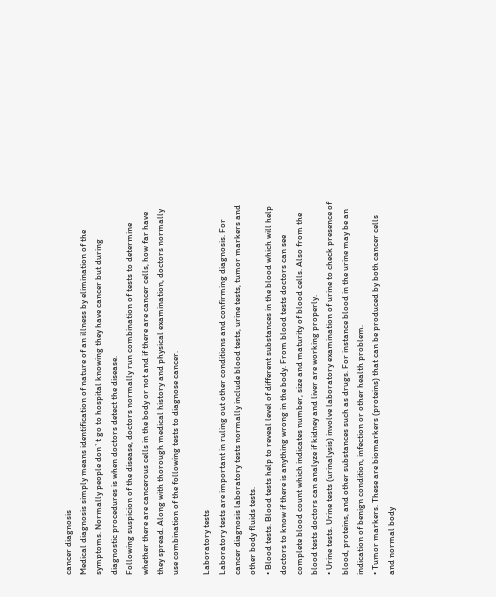cancer diagnosis
Medical diagnosis simply means identification of nature of an illness by elimination of the symptoms. Normally people don`t go to hospital knowing they have cancer but during diagnostic procedures is when doctors detect the disease.
Following suspicion of the disease, doctors normally run combination of tests to determine whether there are cancerous cells in the body or not and if there are cancer cells, how far have they spread. Along with thorough medical history and physical examination, doctors normally use combination of the following tests to diagnose cancer.

Laboratory tests
Laboratory tests are important in ruling out other conditions and confirming diagnosis. For cancer diagnosis laboratory tests normally include blood tests, urine tests, tumor markers and other body fluids tests.
• Blood tests. Blood tests help to reveal level of different substances in the blood which will help doctors to know if there is anything wrong in the body. From blood tests doctors can see complete blood count which indicates number, size and maturity of blood cells. Also from the blood tests doctors can analyze if kidney and liver are working properly.
• Urine tests. Urine tests (urinalysis) involve laboratory examination of urine to check presence of blood, proteins, and other substances such as drugs. For instance blood in the urine may be an indication of benign condition, infection or other health problem.
• Tumor markers. These are biomarkers (proteins) that can be produced by both cancer cells and normal body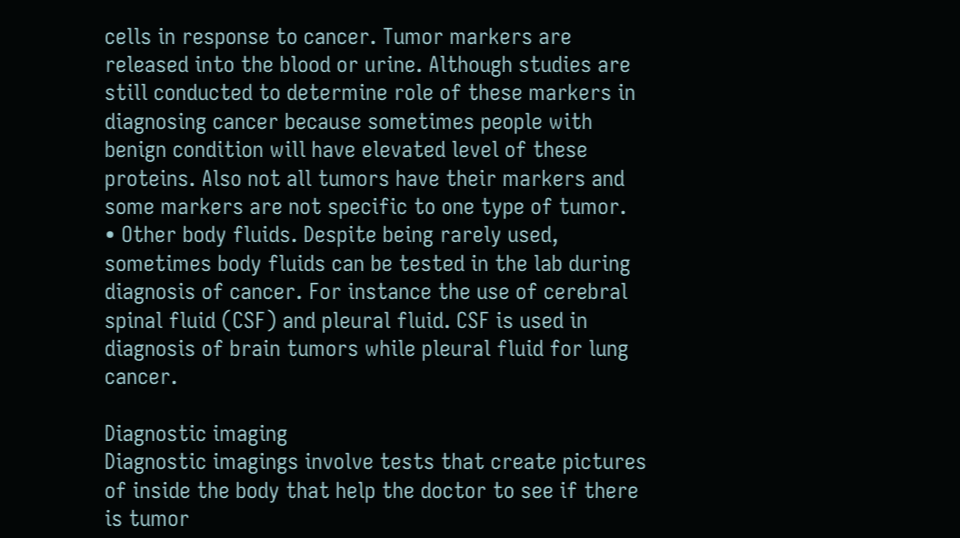cells in response to cancer. Tumor markers are released into the blood or urine. Although studies are still conducted to determine role of these markers in diagnosing cancer because sometimes people with benign condition will have elevated level of these proteins. Also not all tumors have their markers and some markers are not specific to one type of tumor.
• Other body fluids. Despite being rarely used, sometimes body fluids can be tested in the lab during diagnosis of cancer. For instance the use of cerebral spinal fluid (CSF) and pleural fluid. CSF is used in diagnosis of brain tumors while pleural fluid for lung cancer.

Diagnostic imaging
Diagnostic imagings involve tests that create pictures of inside the body that help the doctor to see if there is tumor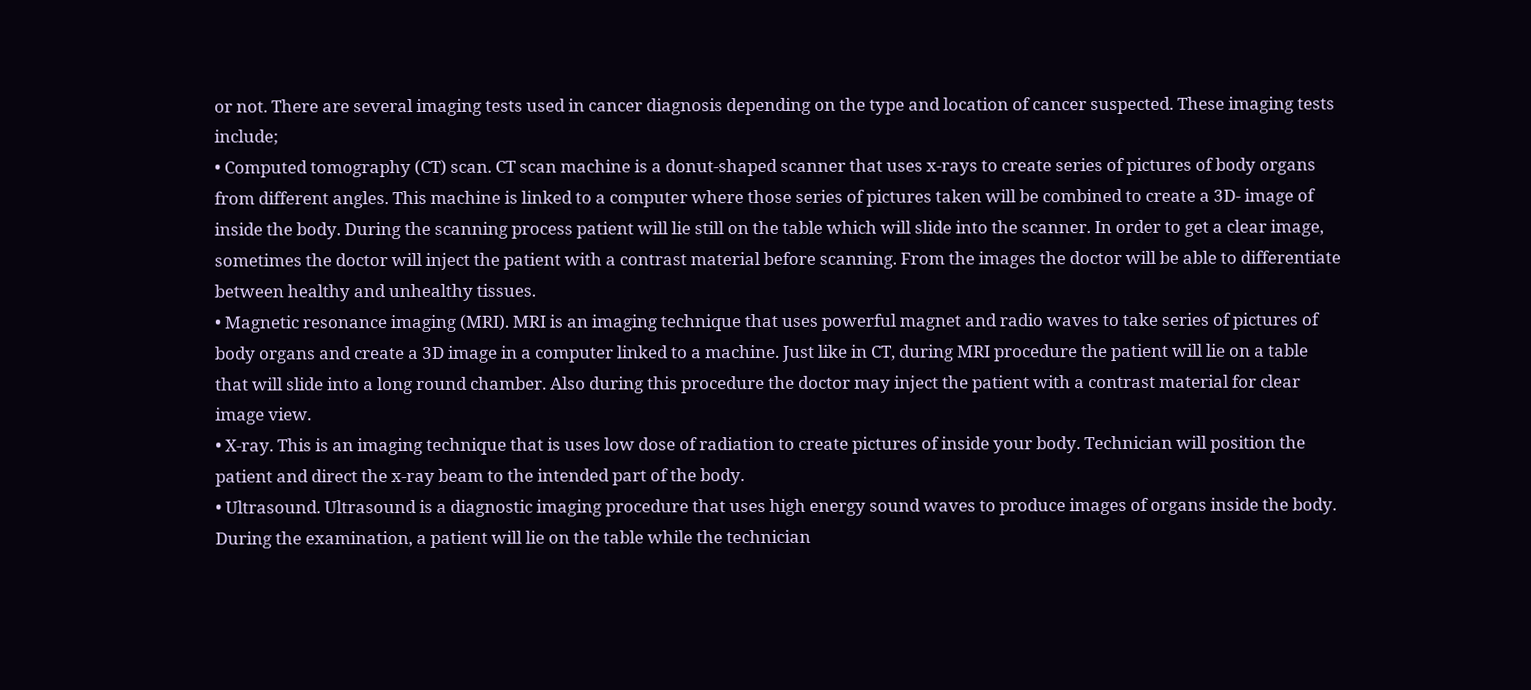or not. There are several imaging tests used in cancer diagnosis depending on the type and location of cancer suspected. These imaging tests include;
• Computed tomography (CT) scan. CT scan machine is a donut-shaped scanner that uses x-rays to create series of pictures of body organs from different angles. This machine is linked to a computer where those series of pictures taken will be combined to create a 3D- image of inside the body. During the scanning process patient will lie still on the table which will slide into the scanner. In order to get a clear image, sometimes the doctor will inject the patient with a contrast material before scanning. From the images the doctor will be able to differentiate between healthy and unhealthy tissues.
• Magnetic resonance imaging (MRI). MRI is an imaging technique that uses powerful magnet and radio waves to take series of pictures of body organs and create a 3D image in a computer linked to a machine. Just like in CT, during MRI procedure the patient will lie on a table that will slide into a long round chamber. Also during this procedure the doctor may inject the patient with a contrast material for clear image view.
• X-ray. This is an imaging technique that is uses low dose of radiation to create pictures of inside your body. Technician will position the patient and direct the x-ray beam to the intended part of the body.
• Ultrasound. Ultrasound is a diagnostic imaging procedure that uses high energy sound waves to produce images of organs inside the body. During the examination, a patient will lie on the table while the technician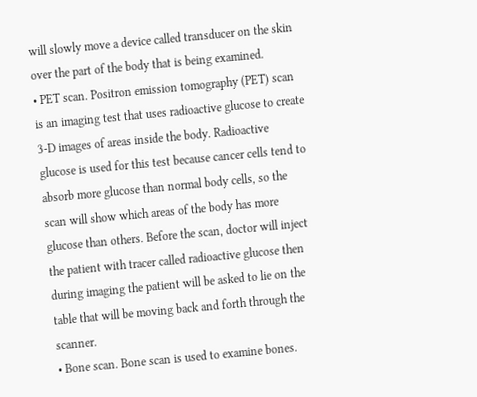will slowly move a device called transducer on the skin over the part of the body that is being examined.
• PET scan. Positron emission tomography (PET) scan is an imaging test that uses radioactive glucose to create 3-D images of areas inside the body. Radioactive glucose is used for this test because cancer cells tend to absorb more glucose than normal body cells, so the scan will show which areas of the body has more glucose than others. Before the scan, doctor will inject the patient with tracer called radioactive glucose then during imaging the patient will be asked to lie on the table that will be moving back and forth through the scanner.
• Bone scan. Bone scan is used to examine bones.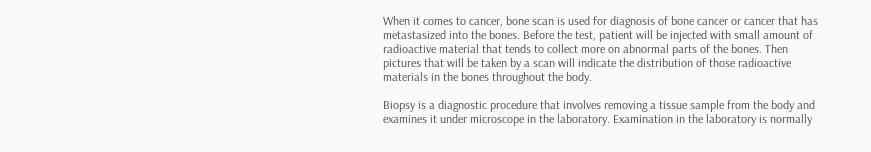When it comes to cancer, bone scan is used for diagnosis of bone cancer or cancer that has metastasized into the bones. Before the test, patient will be injected with small amount of radioactive material that tends to collect more on abnormal parts of the bones. Then pictures that will be taken by a scan will indicate the distribution of those radioactive materials in the bones throughout the body.

Biopsy is a diagnostic procedure that involves removing a tissue sample from the body and examines it under microscope in the laboratory. Examination in the laboratory is normally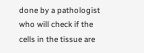done by a pathologist who will check if the cells in the tissue are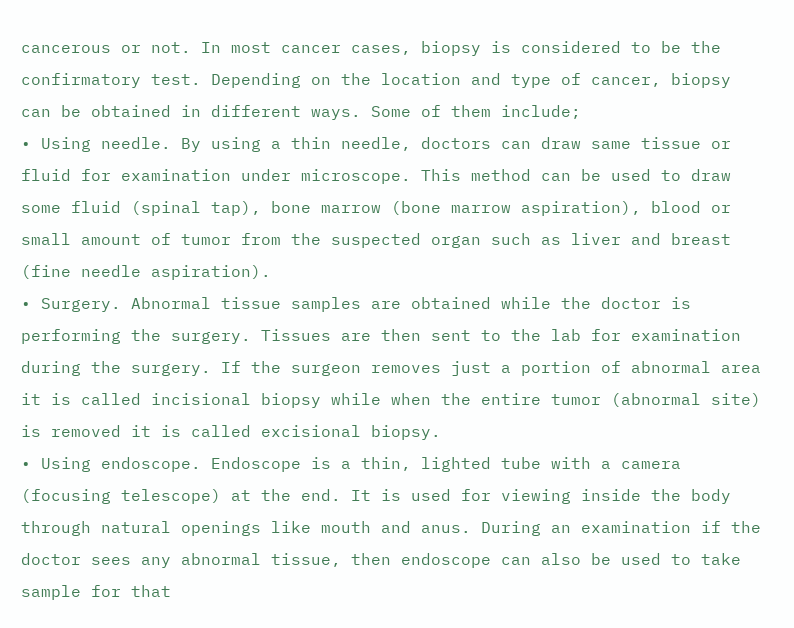cancerous or not. In most cancer cases, biopsy is considered to be the confirmatory test. Depending on the location and type of cancer, biopsy can be obtained in different ways. Some of them include;
• Using needle. By using a thin needle, doctors can draw same tissue or fluid for examination under microscope. This method can be used to draw some fluid (spinal tap), bone marrow (bone marrow aspiration), blood or small amount of tumor from the suspected organ such as liver and breast (fine needle aspiration).
• Surgery. Abnormal tissue samples are obtained while the doctor is performing the surgery. Tissues are then sent to the lab for examination during the surgery. If the surgeon removes just a portion of abnormal area it is called incisional biopsy while when the entire tumor (abnormal site) is removed it is called excisional biopsy.
• Using endoscope. Endoscope is a thin, lighted tube with a camera (focusing telescope) at the end. It is used for viewing inside the body through natural openings like mouth and anus. During an examination if the doctor sees any abnormal tissue, then endoscope can also be used to take sample for that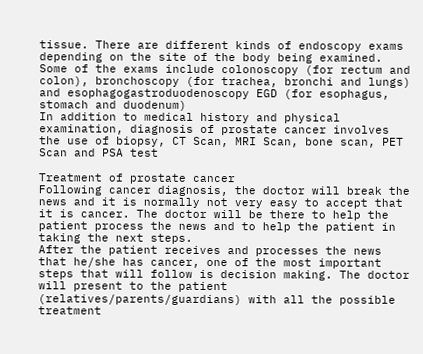tissue. There are different kinds of endoscopy exams depending on the site of the body being examined. Some of the exams include colonoscopy (for rectum and colon), bronchoscopy (for trachea, bronchi and lungs) and esophagogastroduodenoscopy EGD (for esophagus, stomach and duodenum)
In addition to medical history and physical examination, diagnosis of prostate cancer involves the use of biopsy, CT Scan, MRI Scan, bone scan, PET Scan and PSA test

Treatment of prostate cancer
Following cancer diagnosis, the doctor will break the news and it is normally not very easy to accept that it is cancer. The doctor will be there to help the patient process the news and to help the patient in taking the next steps.
After the patient receives and processes the news that he/she has cancer, one of the most important steps that will follow is decision making. The doctor will present to the patient (relatives/parents/guardians) with all the possible treatment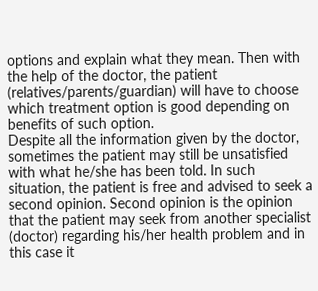options and explain what they mean. Then with the help of the doctor, the patient (relatives/parents/guardian) will have to choose which treatment option is good depending on benefits of such option.
Despite all the information given by the doctor, sometimes the patient may still be unsatisfied with what he/she has been told. In such situation, the patient is free and advised to seek a second opinion. Second opinion is the opinion that the patient may seek from another specialist (doctor) regarding his/her health problem and in this case it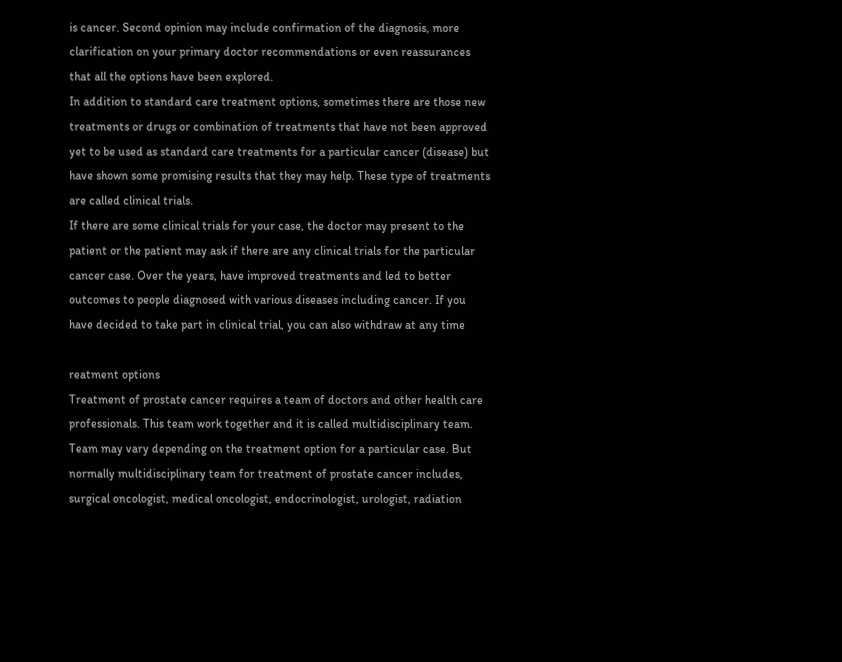is cancer. Second opinion may include confirmation of the diagnosis, more clarification on your primary doctor recommendations or even reassurances that all the options have been explored.
In addition to standard care treatment options, sometimes there are those new treatments or drugs or combination of treatments that have not been approved yet to be used as standard care treatments for a particular cancer (disease) but have shown some promising results that they may help. These type of treatments are called clinical trials.
If there are some clinical trials for your case, the doctor may present to the patient or the patient may ask if there are any clinical trials for the particular cancer case. Over the years, have improved treatments and led to better outcomes to people diagnosed with various diseases including cancer. If you have decided to take part in clinical trial, you can also withdraw at any time

reatment options
Treatment of prostate cancer requires a team of doctors and other health care professionals. This team work together and it is called multidisciplinary team. Team may vary depending on the treatment option for a particular case. But normally multidisciplinary team for treatment of prostate cancer includes, surgical oncologist, medical oncologist, endocrinologist, urologist, radiation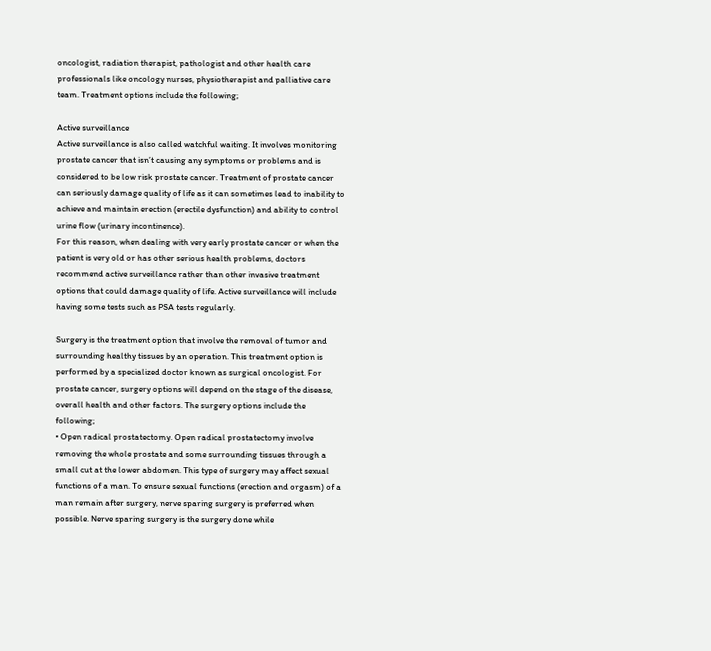oncologist, radiation therapist, pathologist and other health care professionals like oncology nurses, physiotherapist and palliative care team. Treatment options include the following;

Active surveillance
Active surveillance is also called watchful waiting. It involves monitoring prostate cancer that isn’t causing any symptoms or problems and is considered to be low risk prostate cancer. Treatment of prostate cancer can seriously damage quality of life as it can sometimes lead to inability to achieve and maintain erection (erectile dysfunction) and ability to control urine flow (urinary incontinence).
For this reason, when dealing with very early prostate cancer or when the patient is very old or has other serious health problems, doctors recommend active surveillance rather than other invasive treatment options that could damage quality of life. Active surveillance will include having some tests such as PSA tests regularly.

Surgery is the treatment option that involve the removal of tumor and surrounding healthy tissues by an operation. This treatment option is performed by a specialized doctor known as surgical oncologist. For prostate cancer, surgery options will depend on the stage of the disease, overall health and other factors. The surgery options include the following;
• Open radical prostatectomy. Open radical prostatectomy involve removing the whole prostate and some surrounding tissues through a small cut at the lower abdomen. This type of surgery may affect sexual functions of a man. To ensure sexual functions (erection and orgasm) of a man remain after surgery, nerve sparing surgery is preferred when possible. Nerve sparing surgery is the surgery done while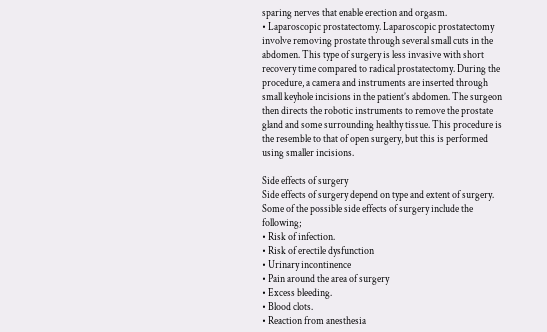sparing nerves that enable erection and orgasm.
• Laparoscopic prostatectomy. Laparoscopic prostatectomy involve removing prostate through several small cuts in the abdomen. This type of surgery is less invasive with short recovery time compared to radical prostatectomy. During the procedure, a camera and instruments are inserted through small keyhole incisions in the patient’s abdomen. The surgeon then directs the robotic instruments to remove the prostate gland and some surrounding healthy tissue. This procedure is the resemble to that of open surgery, but this is performed using smaller incisions.

Side effects of surgery
Side effects of surgery depend on type and extent of surgery. Some of the possible side effects of surgery include the following;
• Risk of infection.
• Risk of erectile dysfunction
• Urinary incontinence
• Pain around the area of surgery
• Excess bleeding.
• Blood clots.
• Reaction from anesthesia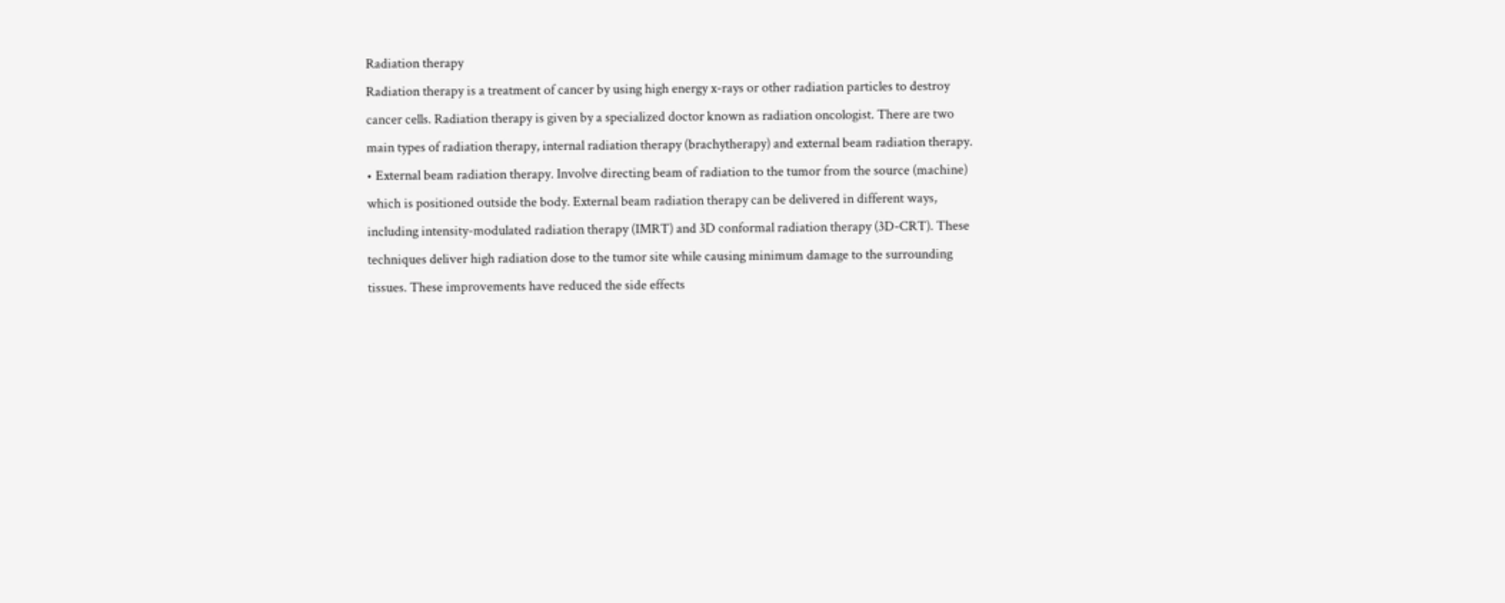Radiation therapy
Radiation therapy is a treatment of cancer by using high energy x-rays or other radiation particles to destroy cancer cells. Radiation therapy is given by a specialized doctor known as radiation oncologist. There are two main types of radiation therapy, internal radiation therapy (brachytherapy) and external beam radiation therapy.
• External beam radiation therapy. Involve directing beam of radiation to the tumor from the source (machine) which is positioned outside the body. External beam radiation therapy can be delivered in different ways, including intensity-modulated radiation therapy (IMRT) and 3D conformal radiation therapy (3D-CRT). These techniques deliver high radiation dose to the tumor site while causing minimum damage to the surrounding tissues. These improvements have reduced the side effects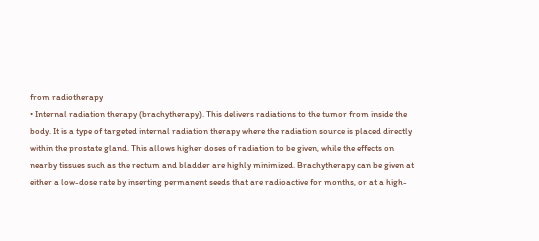from radiotherapy
• Internal radiation therapy (brachytherapy). This delivers radiations to the tumor from inside the body. It is a type of targeted internal radiation therapy where the radiation source is placed directly within the prostate gland. This allows higher doses of radiation to be given, while the effects on nearby tissues such as the rectum and bladder are highly minimized. Brachytherapy can be given at either a low-dose rate by inserting permanent seeds that are radioactive for months, or at a high-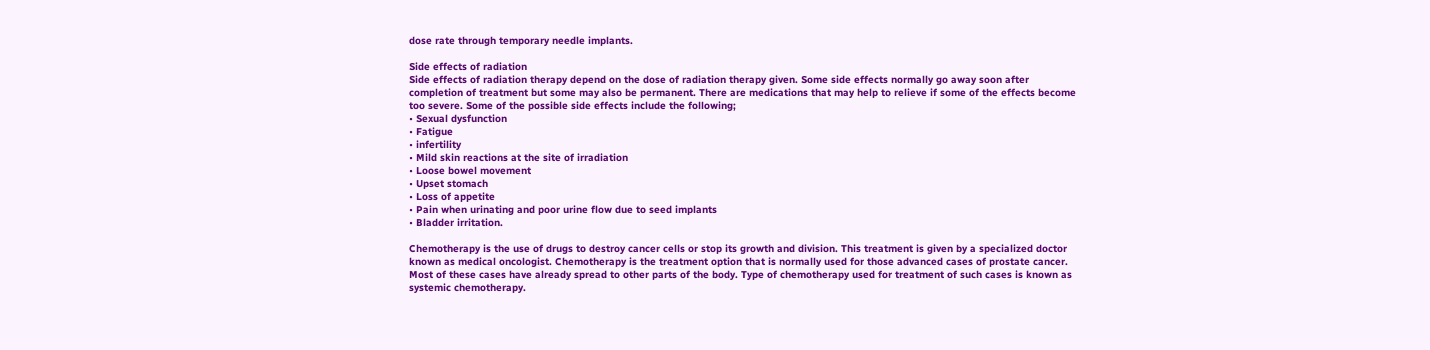dose rate through temporary needle implants.

Side effects of radiation
Side effects of radiation therapy depend on the dose of radiation therapy given. Some side effects normally go away soon after completion of treatment but some may also be permanent. There are medications that may help to relieve if some of the effects become too severe. Some of the possible side effects include the following;
• Sexual dysfunction
• Fatigue
• infertility
• Mild skin reactions at the site of irradiation
• Loose bowel movement
• Upset stomach
• Loss of appetite
• Pain when urinating and poor urine flow due to seed implants
• Bladder irritation.

Chemotherapy is the use of drugs to destroy cancer cells or stop its growth and division. This treatment is given by a specialized doctor known as medical oncologist. Chemotherapy is the treatment option that is normally used for those advanced cases of prostate cancer. Most of these cases have already spread to other parts of the body. Type of chemotherapy used for treatment of such cases is known as systemic chemotherapy.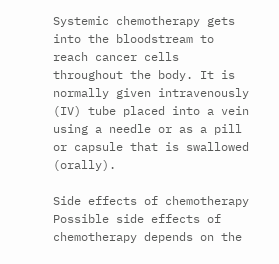Systemic chemotherapy gets into the bloodstream to reach cancer cells throughout the body. It is normally given intravenously (IV) tube placed into a vein using a needle or as a pill or capsule that is swallowed (orally).

Side effects of chemotherapy
Possible side effects of chemotherapy depends on the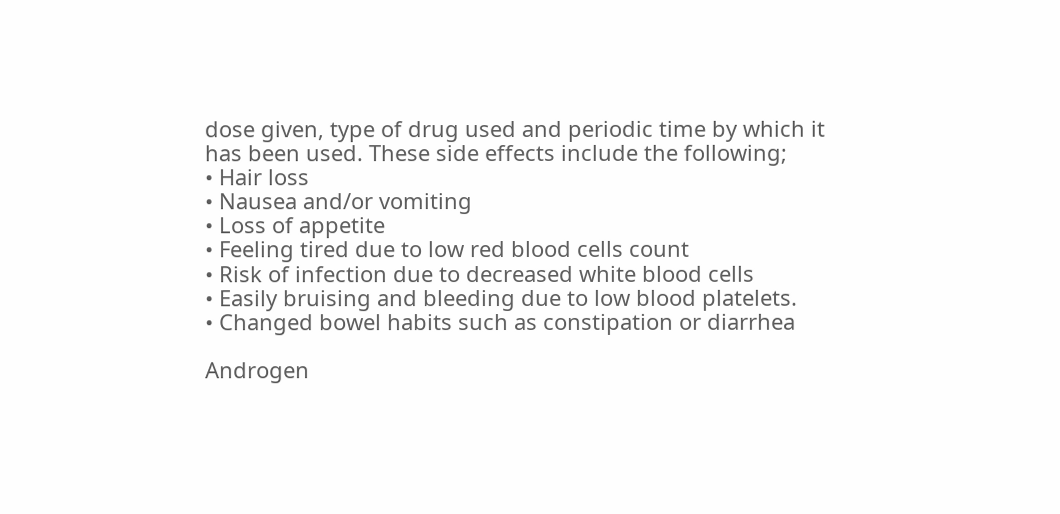dose given, type of drug used and periodic time by which it has been used. These side effects include the following;
• Hair loss
• Nausea and/or vomiting
• Loss of appetite
• Feeling tired due to low red blood cells count
• Risk of infection due to decreased white blood cells
• Easily bruising and bleeding due to low blood platelets.
• Changed bowel habits such as constipation or diarrhea

Androgen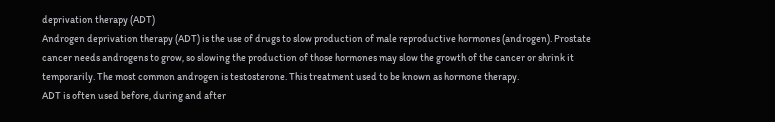deprivation therapy (ADT)
Androgen deprivation therapy (ADT) is the use of drugs to slow production of male reproductive hormones (androgen). Prostate cancer needs androgens to grow, so slowing the production of those hormones may slow the growth of the cancer or shrink it temporarily. The most common androgen is testosterone. This treatment used to be known as hormone therapy.
ADT is often used before, during and after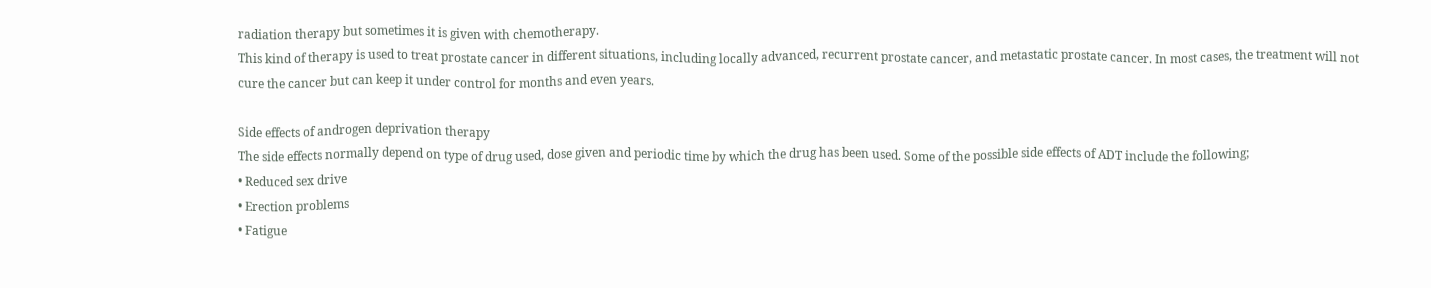radiation therapy but sometimes it is given with chemotherapy.
This kind of therapy is used to treat prostate cancer in different situations, including locally advanced, recurrent prostate cancer, and metastatic prostate cancer. In most cases, the treatment will not cure the cancer but can keep it under control for months and even years.

Side effects of androgen deprivation therapy
The side effects normally depend on type of drug used, dose given and periodic time by which the drug has been used. Some of the possible side effects of ADT include the following;
• Reduced sex drive
• Erection problems
• Fatigue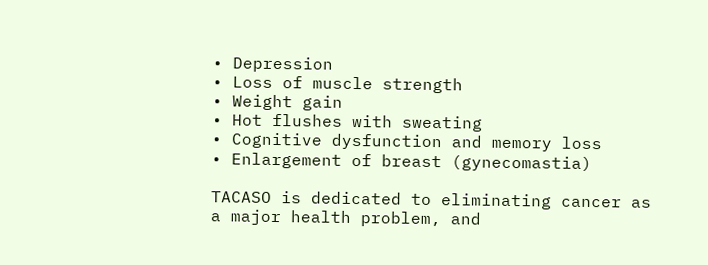• Depression
• Loss of muscle strength
• Weight gain
• Hot flushes with sweating
• Cognitive dysfunction and memory loss
• Enlargement of breast (gynecomastia)

TACASO is dedicated to eliminating cancer as a major health problem, and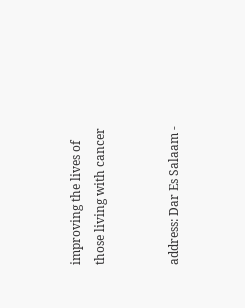improving the lives of those living with cancer


address: Dar Es Salaam -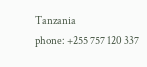Tanzania
phone: +255 757 120 337